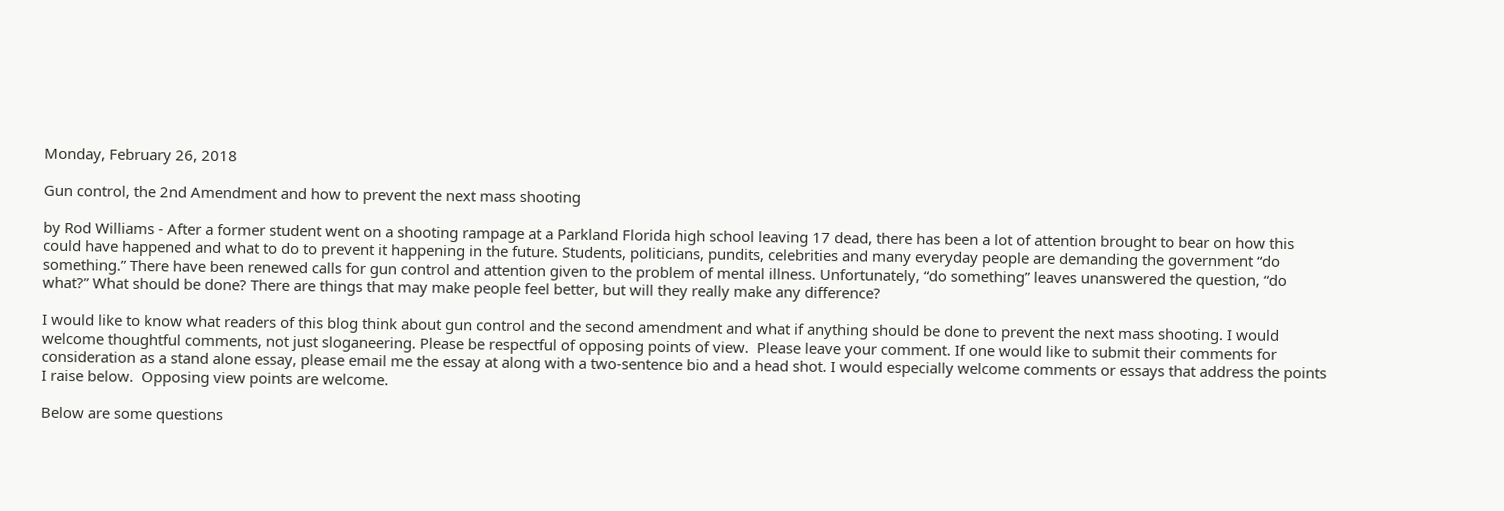Monday, February 26, 2018

Gun control, the 2nd Amendment and how to prevent the next mass shooting

by Rod Williams - After a former student went on a shooting rampage at a Parkland Florida high school leaving 17 dead, there has been a lot of attention brought to bear on how this could have happened and what to do to prevent it happening in the future. Students, politicians, pundits, celebrities and many everyday people are demanding the government “do something.” There have been renewed calls for gun control and attention given to the problem of mental illness. Unfortunately, “do something” leaves unanswered the question, “do what?” What should be done? There are things that may make people feel better, but will they really make any difference?

I would like to know what readers of this blog think about gun control and the second amendment and what if anything should be done to prevent the next mass shooting. I would welcome thoughtful comments, not just sloganeering. Please be respectful of opposing points of view.  Please leave your comment. If one would like to submit their comments for consideration as a stand alone essay, please email me the essay at along with a two-sentence bio and a head shot. I would especially welcome comments or essays that address the points I raise below.  Opposing view points are welcome.

Below are some questions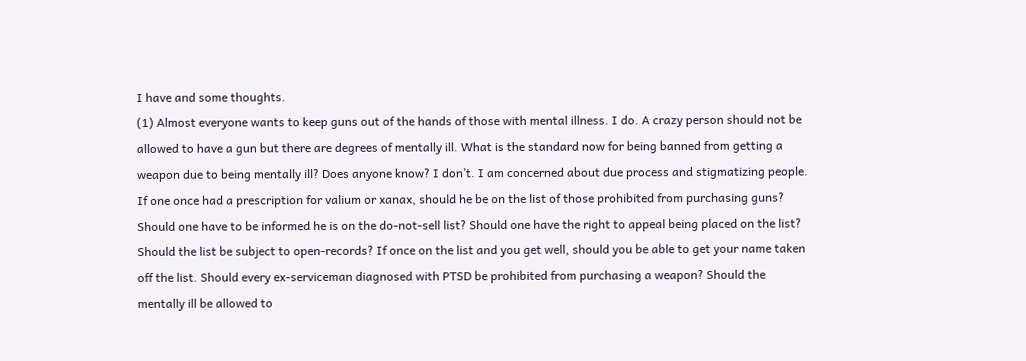I have and some thoughts.
(1) Almost everyone wants to keep guns out of the hands of those with mental illness. I do. A crazy person should not be allowed to have a gun but there are degrees of mentally ill. What is the standard now for being banned from getting a weapon due to being mentally ill? Does anyone know? I don’t. I am concerned about due process and stigmatizing people. If one once had a prescription for valium or xanax, should he be on the list of those prohibited from purchasing guns? Should one have to be informed he is on the do-not-sell list? Should one have the right to appeal being placed on the list? Should the list be subject to open-records? If once on the list and you get well, should you be able to get your name taken off the list. Should every ex-serviceman diagnosed with PTSD be prohibited from purchasing a weapon? Should the mentally ill be allowed to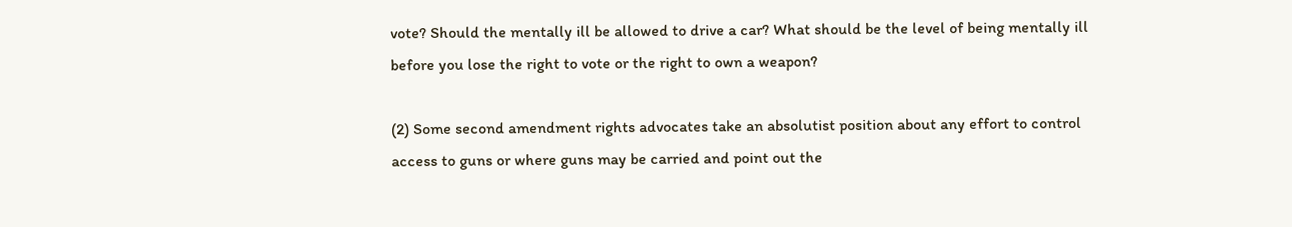vote? Should the mentally ill be allowed to drive a car? What should be the level of being mentally ill before you lose the right to vote or the right to own a weapon?

(2) Some second amendment rights advocates take an absolutist position about any effort to control access to guns or where guns may be carried and point out the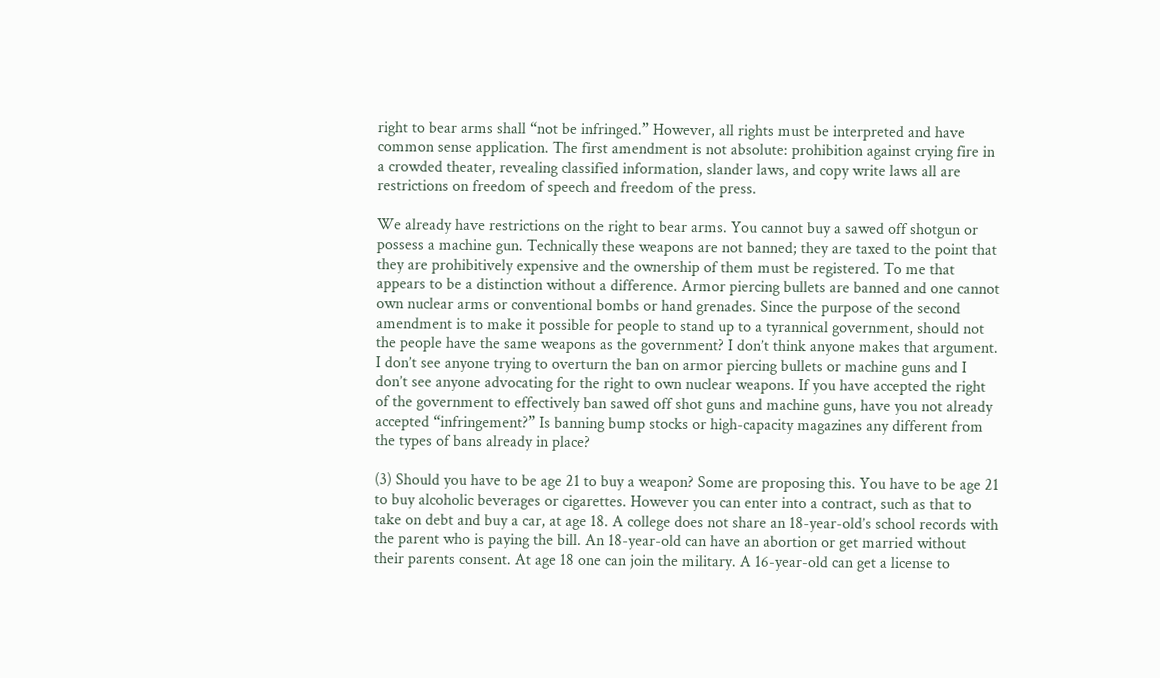right to bear arms shall “not be infringed.” However, all rights must be interpreted and have common sense application. The first amendment is not absolute: prohibition against crying fire in a crowded theater, revealing classified information, slander laws, and copy write laws all are restrictions on freedom of speech and freedom of the press.

We already have restrictions on the right to bear arms. You cannot buy a sawed off shotgun or possess a machine gun. Technically these weapons are not banned; they are taxed to the point that they are prohibitively expensive and the ownership of them must be registered. To me that appears to be a distinction without a difference. Armor piercing bullets are banned and one cannot own nuclear arms or conventional bombs or hand grenades. Since the purpose of the second amendment is to make it possible for people to stand up to a tyrannical government, should not the people have the same weapons as the government? I don’t think anyone makes that argument. I don’t see anyone trying to overturn the ban on armor piercing bullets or machine guns and I don’t see anyone advocating for the right to own nuclear weapons. If you have accepted the right of the government to effectively ban sawed off shot guns and machine guns, have you not already accepted “infringement?” Is banning bump stocks or high-capacity magazines any different from the types of bans already in place?

(3) Should you have to be age 21 to buy a weapon? Some are proposing this. You have to be age 21 to buy alcoholic beverages or cigarettes. However you can enter into a contract, such as that to take on debt and buy a car, at age 18. A college does not share an 18-year-old’s school records with the parent who is paying the bill. An 18-year-old can have an abortion or get married without their parents consent. At age 18 one can join the military. A 16-year-old can get a license to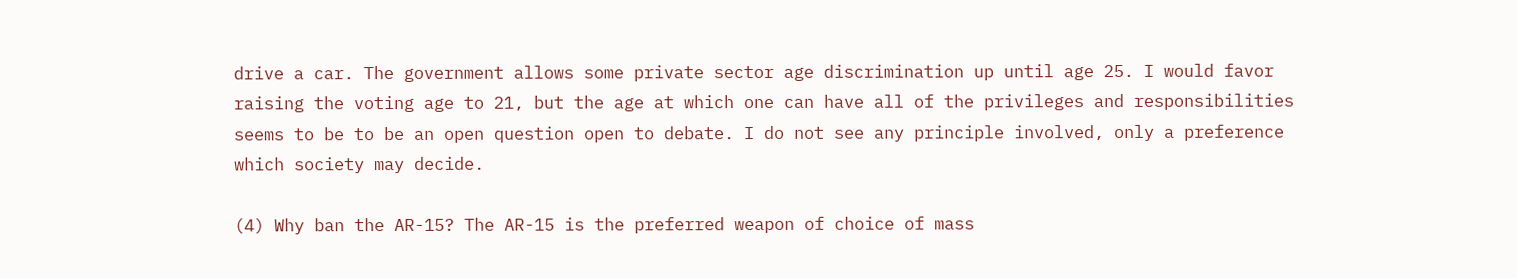drive a car. The government allows some private sector age discrimination up until age 25. I would favor raising the voting age to 21, but the age at which one can have all of the privileges and responsibilities seems to be to be an open question open to debate. I do not see any principle involved, only a preference which society may decide.

(4) Why ban the AR-15? The AR-15 is the preferred weapon of choice of mass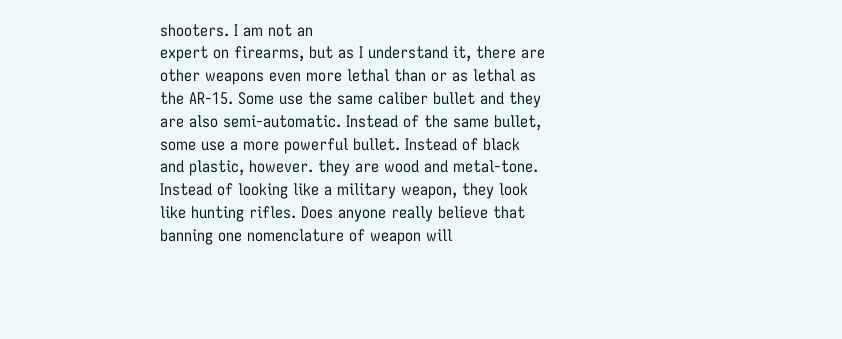shooters. I am not an
expert on firearms, but as I understand it, there are other weapons even more lethal than or as lethal as the AR-15. Some use the same caliber bullet and they are also semi-automatic. Instead of the same bullet, some use a more powerful bullet. Instead of black and plastic, however. they are wood and metal-tone. Instead of looking like a military weapon, they look like hunting rifles. Does anyone really believe that banning one nomenclature of weapon will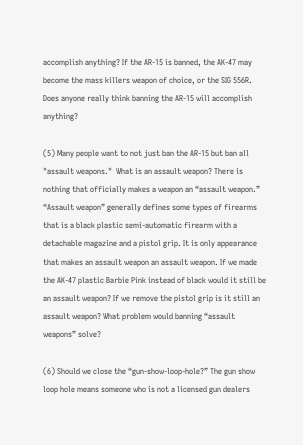accomplish anything? If the AR-15 is banned, the AK-47 may become the mass killers weapon of choice, or the SIG 556R. Does anyone really think banning the AR-15 will accomplish anything?

(5) Many people want to not just ban the AR-15 but ban all "assault weapons."  What is an assault weapon? There is nothing that officially makes a weapon an “assault weapon.” “Assault weapon” generally defines some types of firearms that is a black plastic semi-automatic firearm with a detachable magazine and a pistol grip. It is only appearance that makes an assault weapon an assault weapon. If we made the AK-47 plastic Barbie Pink instead of black would it still be an assault weapon? If we remove the pistol grip is it still an assault weapon? What problem would banning “assault weapons” solve?

(6) Should we close the “gun-show-loop-hole?” The gun show loop hole means someone who is not a licensed gun dealers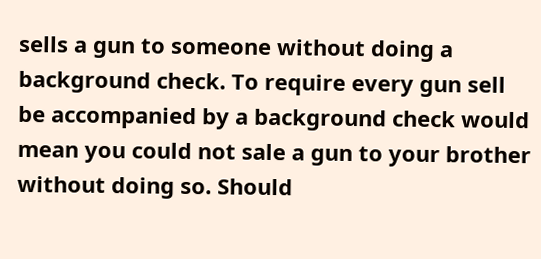sells a gun to someone without doing a background check. To require every gun sell be accompanied by a background check would mean you could not sale a gun to your brother without doing so. Should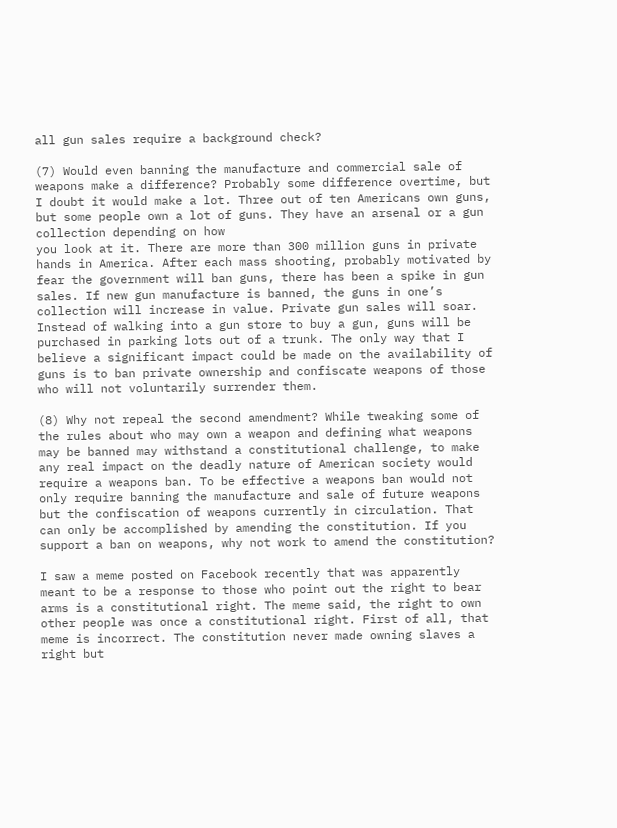all gun sales require a background check?

(7) Would even banning the manufacture and commercial sale of weapons make a difference? Probably some difference overtime, but I doubt it would make a lot. Three out of ten Americans own guns, but some people own a lot of guns. They have an arsenal or a gun collection depending on how
you look at it. There are more than 300 million guns in private hands in America. After each mass shooting, probably motivated by fear the government will ban guns, there has been a spike in gun sales. If new gun manufacture is banned, the guns in one’s collection will increase in value. Private gun sales will soar. Instead of walking into a gun store to buy a gun, guns will be purchased in parking lots out of a trunk. The only way that I believe a significant impact could be made on the availability of guns is to ban private ownership and confiscate weapons of those who will not voluntarily surrender them.

(8) Why not repeal the second amendment? While tweaking some of the rules about who may own a weapon and defining what weapons may be banned may withstand a constitutional challenge, to make any real impact on the deadly nature of American society would require a weapons ban. To be effective a weapons ban would not only require banning the manufacture and sale of future weapons but the confiscation of weapons currently in circulation. That can only be accomplished by amending the constitution. If you support a ban on weapons, why not work to amend the constitution?

I saw a meme posted on Facebook recently that was apparently meant to be a response to those who point out the right to bear arms is a constitutional right. The meme said, the right to own other people was once a constitutional right. First of all, that meme is incorrect. The constitution never made owning slaves a right but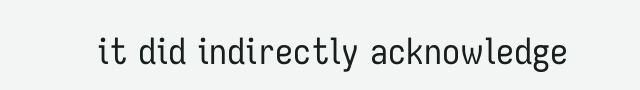it did indirectly acknowledge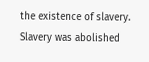the existence of slavery. Slavery was abolished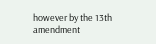however by the 13th amendment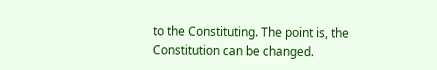to the Constituting. The point is, the Constitution can be changed.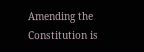Amending the Constitution is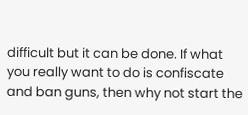difficult but it can be done. If what you really want to do is confiscate and ban guns, then why not start the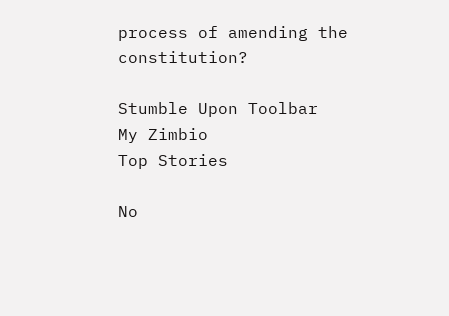process of amending the constitution?

Stumble Upon Toolbar
My Zimbio
Top Stories

No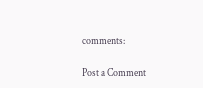comments:

Post a Comment